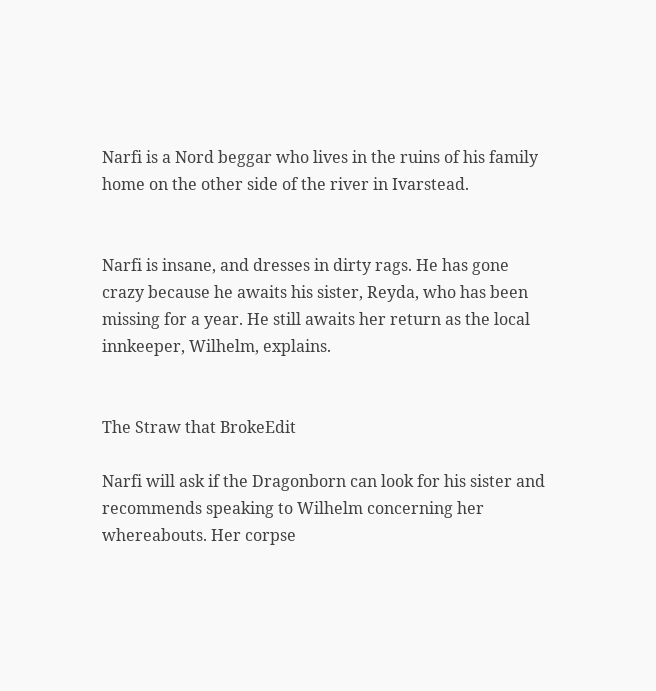Narfi is a Nord beggar who lives in the ruins of his family home on the other side of the river in Ivarstead.


Narfi is insane, and dresses in dirty rags. He has gone crazy because he awaits his sister, Reyda, who has been missing for a year. He still awaits her return as the local innkeeper, Wilhelm, explains.


The Straw that BrokeEdit

Narfi will ask if the Dragonborn can look for his sister and recommends speaking to Wilhelm concerning her whereabouts. Her corpse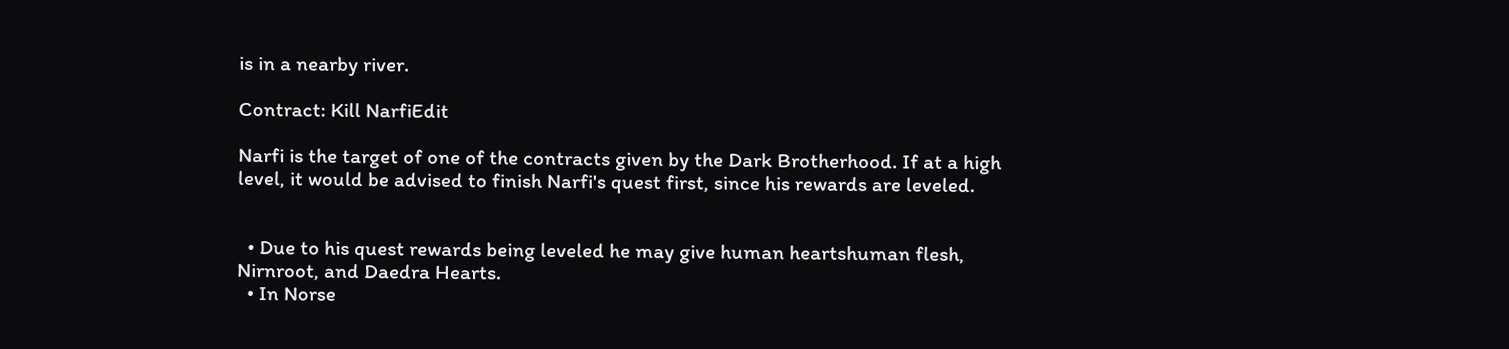is in a nearby river.

Contract: Kill NarfiEdit

Narfi is the target of one of the contracts given by the Dark Brotherhood. If at a high level, it would be advised to finish Narfi's quest first, since his rewards are leveled.


  • Due to his quest rewards being leveled he may give human heartshuman flesh, Nirnroot, and Daedra Hearts.
  • In Norse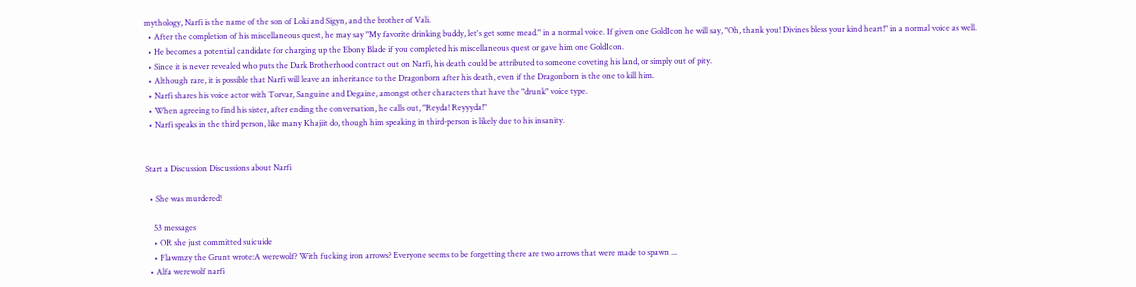mythology, Narfi is the name of the son of Loki and Sigyn, and the brother of Vali.
  • After the completion of his miscellaneous quest, he may say "My favorite drinking buddy, let's get some mead." in a normal voice. If given one GoldIcon he will say, "Oh, thank you! Divines bless your kind heart!" in a normal voice as well.
  • He becomes a potential candidate for charging up the Ebony Blade if you completed his miscellaneous quest or gave him one GoldIcon.
  • Since it is never revealed who puts the Dark Brotherhood contract out on Narfi, his death could be attributed to someone coveting his land, or simply out of pity.
  • Although rare, it is possible that Narfi will leave an inheritance to the Dragonborn after his death, even if the Dragonborn is the one to kill him.
  • Narfi shares his voice actor with Torvar, Sanguine and Degaine, amongst other characters that have the "drunk" voice type.
  • When agreeing to find his sister, after ending the conversation, he calls out, "Reyda! Reyyyda!"
  • Narfi speaks in the third person, like many Khajiit do, though him speaking in third-person is likely due to his insanity.


Start a Discussion Discussions about Narfi

  • She was murdered!

    53 messages
    • OR she just committed suicuide
    • Flawmzy the Grunt wrote:A werewolf? With fucking iron arrows? Everyone seems to be forgetting there are two arrows that were made to spawn ...
  • Alfa werewolf narfi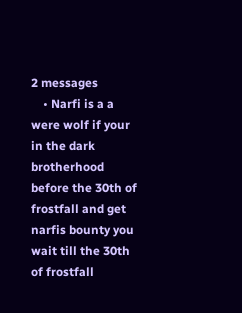2 messages
    • Narfi is a a were wolf if your in the dark brotherhood before the 30th of frostfall and get narfis bounty you wait till the 30th of frostfall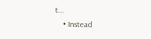t...
    • Instead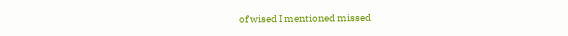of wised I mentioned missed